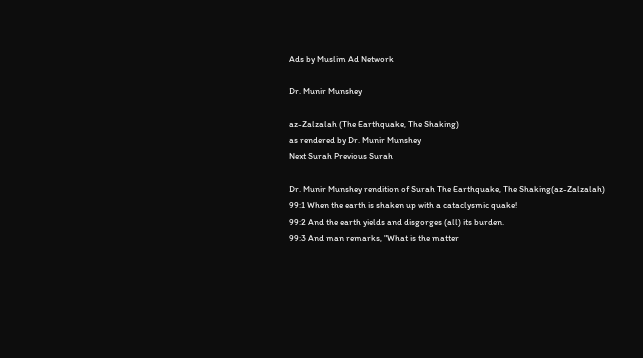Ads by Muslim Ad Network

Dr. Munir Munshey

az-Zalzalah (The Earthquake, The Shaking)
as rendered by Dr. Munir Munshey
Next Surah Previous Surah

Dr. Munir Munshey rendition of Surah The Earthquake, The Shaking(az-Zalzalah)
99:1 When the earth is shaken up with a cataclysmic quake!
99:2 And the earth yields and disgorges (all) its burden.
99:3 And man remarks, "What is the matter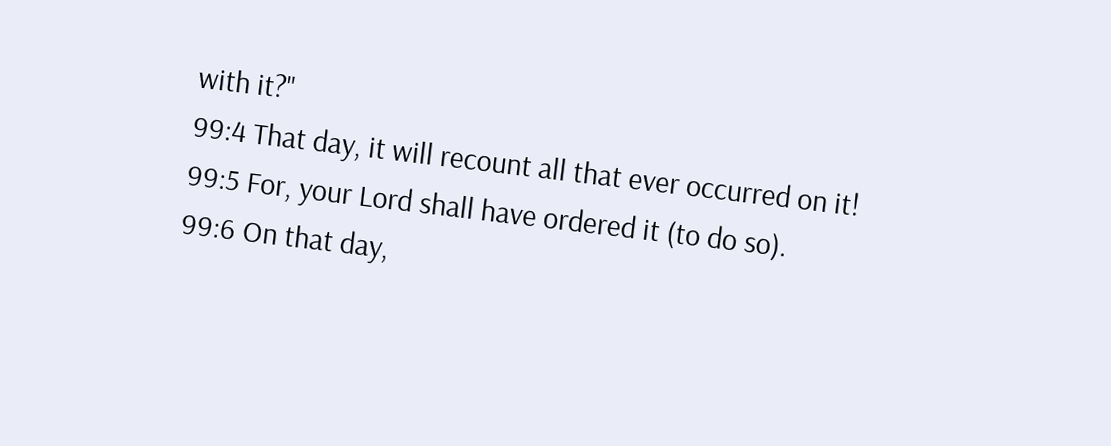with it?"
99:4 That day, it will recount all that ever occurred on it!
99:5 For, your Lord shall have ordered it (to do so).
99:6 On that day,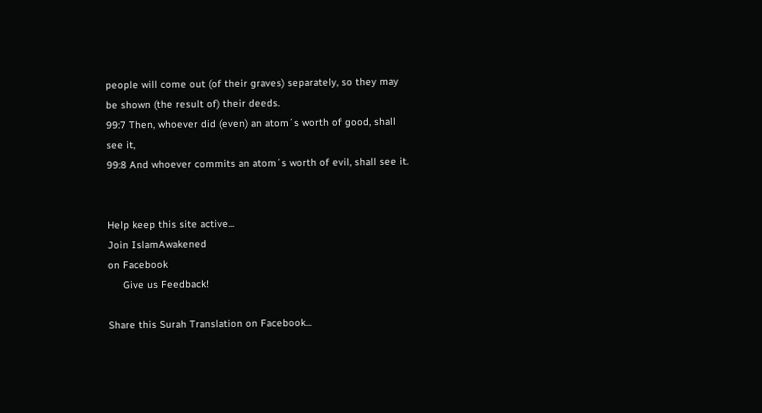people will come out (of their graves) separately, so they may be shown (the result of) their deeds.
99:7 Then, whoever did (even) an atom´s worth of good, shall see it,
99:8 And whoever commits an atom´s worth of evil, shall see it.


Help keep this site active...
Join IslamAwakened
on Facebook
     Give us Feedback!

Share this Surah Translation on Facebook...